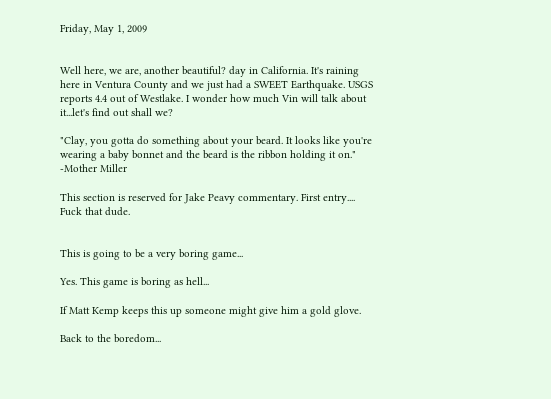Friday, May 1, 2009


Well here, we are, another beautiful? day in California. It's raining here in Ventura County and we just had a SWEET Earthquake. USGS reports 4.4 out of Westlake. I wonder how much Vin will talk about it...let's find out shall we?

"Clay, you gotta do something about your beard. It looks like you're wearing a baby bonnet and the beard is the ribbon holding it on." -Mother Miller

This section is reserved for Jake Peavy commentary. First entry....
Fuck that dude.


This is going to be a very boring game...

Yes. This game is boring as hell...

If Matt Kemp keeps this up someone might give him a gold glove.

Back to the boredom...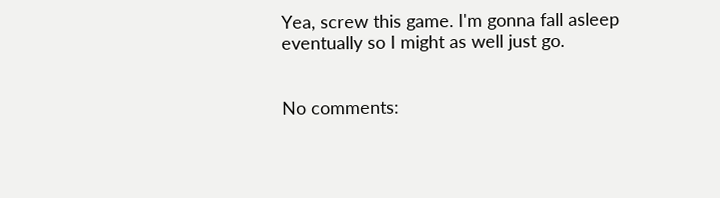Yea, screw this game. I'm gonna fall asleep eventually so I might as well just go.


No comments: